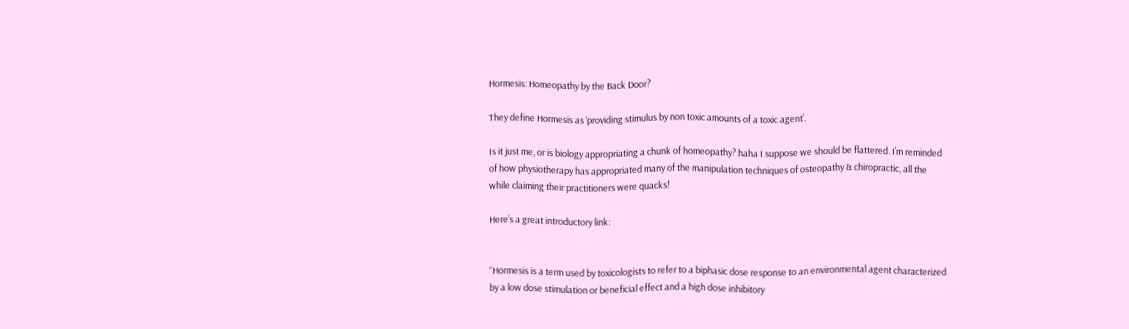Hormesis: Homeopathy by the Back Door?

They define Hormesis as ‘providing stimulus by non toxic amounts of a toxic agent’.

Is it just me, or is biology appropriating a chunk of homeopathy? haha I suppose we should be flattered. I’m reminded of how physiotherapy has appropriated many of the manipulation techniques of osteopathy & chiropractic, all the while claiming their practitioners were quacks!

Here’s a great introductory link:


“Hormesis is a term used by toxicologists to refer to a biphasic dose response to an environmental agent characterized by a low dose stimulation or beneficial effect and a high dose inhibitory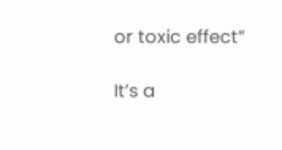or toxic effect”

It’s a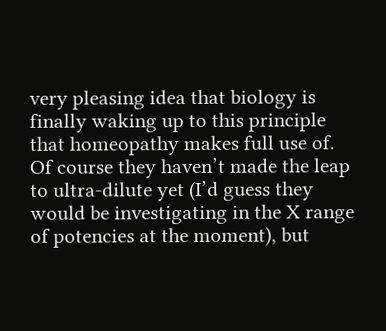very pleasing idea that biology is finally waking up to this principle that homeopathy makes full use of.  Of course they haven’t made the leap to ultra-dilute yet (I’d guess they would be investigating in the X range of potencies at the moment), but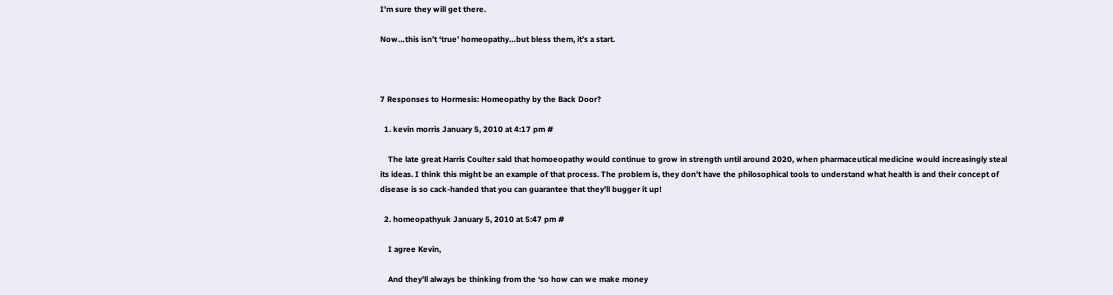I’m sure they will get there.

Now…this isn’t ‘true’ homeopathy…but bless them, it’s a start.



7 Responses to Hormesis: Homeopathy by the Back Door?

  1. kevin morris January 5, 2010 at 4:17 pm #

    The late great Harris Coulter said that homoeopathy would continue to grow in strength until around 2020, when pharmaceutical medicine would increasingly steal its ideas. I think this might be an example of that process. The problem is, they don’t have the philosophical tools to understand what health is and their concept of disease is so cack-handed that you can guarantee that they’ll bugger it up!

  2. homeopathyuk January 5, 2010 at 5:47 pm #

    I agree Kevin,

    And they’ll always be thinking from the ‘so how can we make money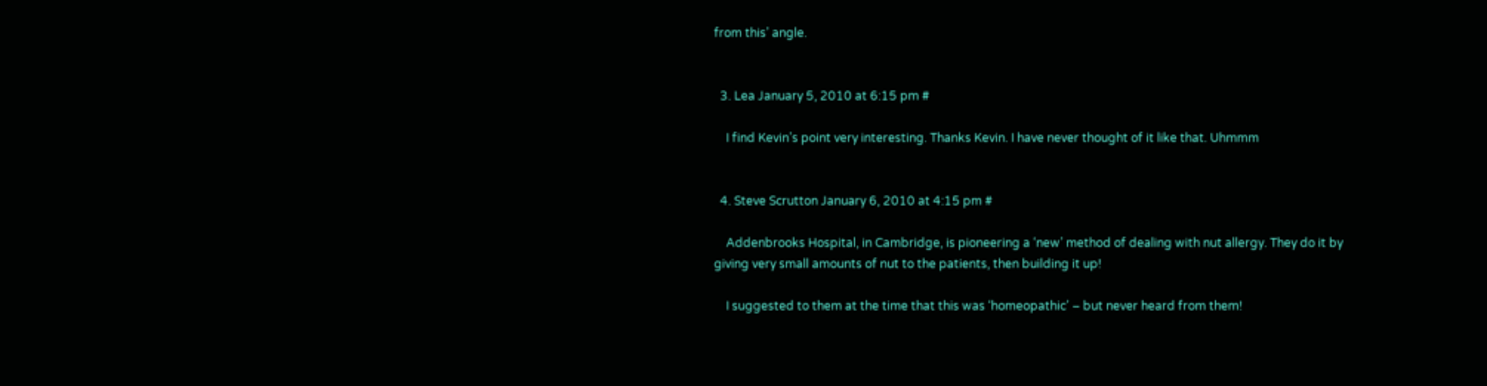from this’ angle.


  3. Lea January 5, 2010 at 6:15 pm #

    I find Kevin’s point very interesting. Thanks Kevin. I have never thought of it like that. Uhmmm


  4. Steve Scrutton January 6, 2010 at 4:15 pm #

    Addenbrooks Hospital, in Cambridge, is pioneering a ‘new’ method of dealing with nut allergy. They do it by giving very small amounts of nut to the patients, then building it up!

    I suggested to them at the time that this was ‘homeopathic’ – but never heard from them!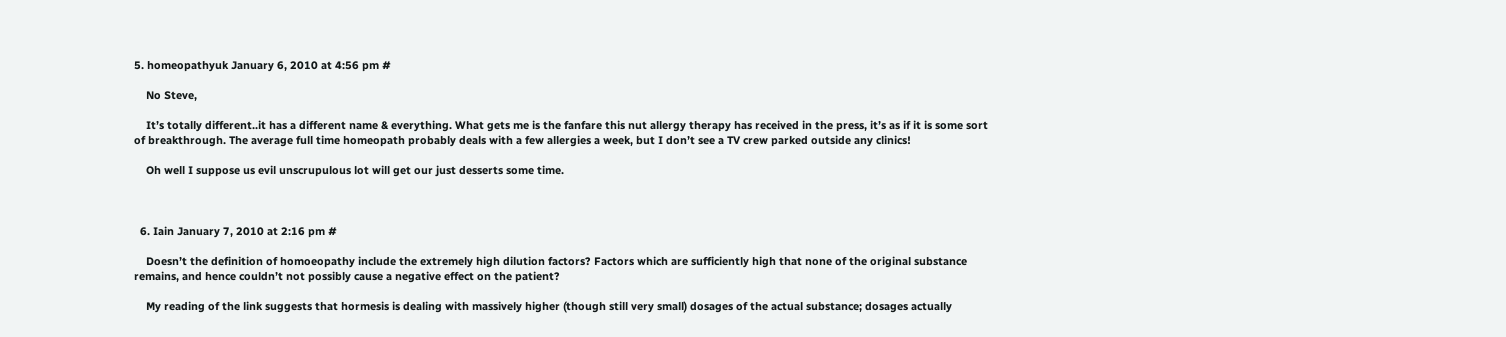5. homeopathyuk January 6, 2010 at 4:56 pm #

    No Steve,

    It’s totally different..it has a different name & everything. What gets me is the fanfare this nut allergy therapy has received in the press, it’s as if it is some sort of breakthrough. The average full time homeopath probably deals with a few allergies a week, but I don’t see a TV crew parked outside any clinics!

    Oh well I suppose us evil unscrupulous lot will get our just desserts some time.



  6. Iain January 7, 2010 at 2:16 pm #

    Doesn’t the definition of homoeopathy include the extremely high dilution factors? Factors which are sufficiently high that none of the original substance remains, and hence couldn’t not possibly cause a negative effect on the patient?

    My reading of the link suggests that hormesis is dealing with massively higher (though still very small) dosages of the actual substance; dosages actually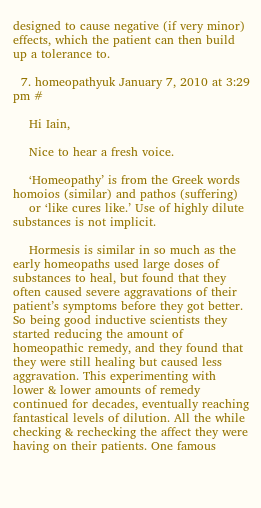designed to cause negative (if very minor) effects, which the patient can then build up a tolerance to.

  7. homeopathyuk January 7, 2010 at 3:29 pm #

    Hi Iain,

    Nice to hear a fresh voice.

    ‘Homeopathy’ is from the Greek words homoios (similar) and pathos (suffering)
    or ‘like cures like.’ Use of highly dilute substances is not implicit.

    Hormesis is similar in so much as the early homeopaths used large doses of substances to heal, but found that they often caused severe aggravations of their patient’s symptoms before they got better. So being good inductive scientists they started reducing the amount of homeopathic remedy, and they found that they were still healing but caused less aggravation. This experimenting with lower & lower amounts of remedy continued for decades, eventually reaching fantastical levels of dilution. All the while checking & rechecking the affect they were having on their patients. One famous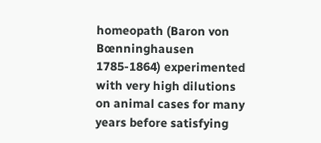homeopath (Baron von Bœnninghausen 1785-1864) experimented with very high dilutions on animal cases for many years before satisfying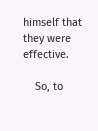himself that they were effective.

    So, to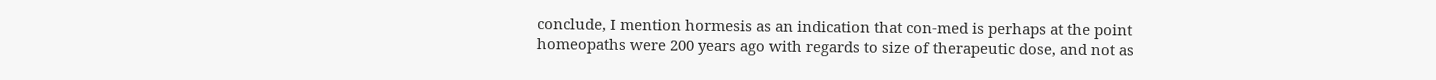conclude, I mention hormesis as an indication that con-med is perhaps at the point homeopaths were 200 years ago with regards to size of therapeutic dose, and not as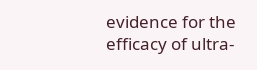evidence for the efficacy of ultra-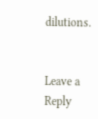dilutions.


Leave a Reply